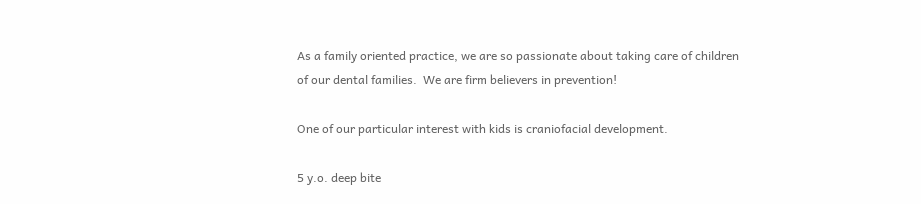As a family oriented practice, we are so passionate about taking care of children of our dental families.  We are firm believers in prevention!

One of our particular interest with kids is craniofacial development.

5 y.o. deep bite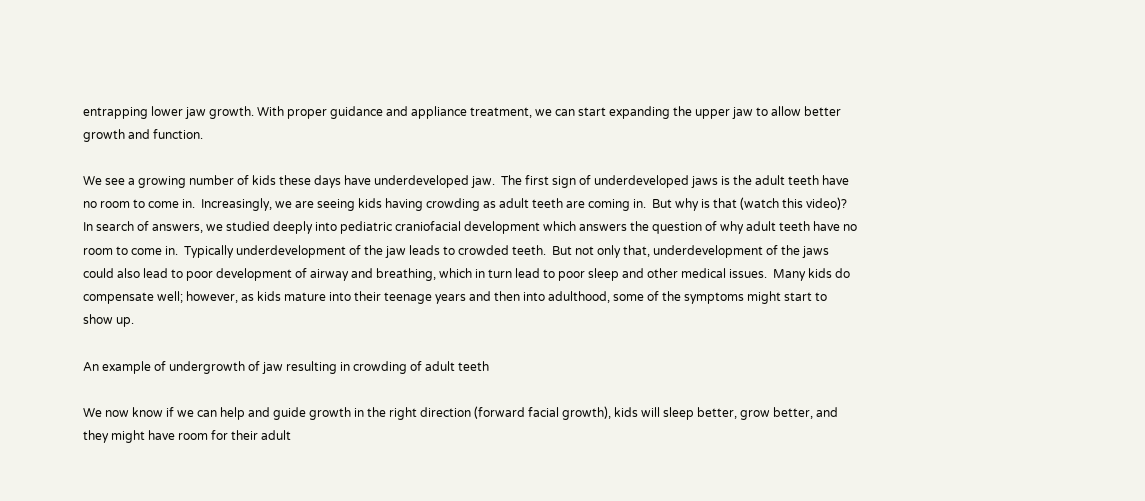entrapping lower jaw growth. With proper guidance and appliance treatment, we can start expanding the upper jaw to allow better growth and function.

We see a growing number of kids these days have underdeveloped jaw.  The first sign of underdeveloped jaws is the adult teeth have no room to come in.  Increasingly, we are seeing kids having crowding as adult teeth are coming in.  But why is that (watch this video)?  In search of answers, we studied deeply into pediatric craniofacial development which answers the question of why adult teeth have no room to come in.  Typically underdevelopment of the jaw leads to crowded teeth.  But not only that, underdevelopment of the jaws could also lead to poor development of airway and breathing, which in turn lead to poor sleep and other medical issues.  Many kids do compensate well; however, as kids mature into their teenage years and then into adulthood, some of the symptoms might start to show up.

An example of undergrowth of jaw resulting in crowding of adult teeth

We now know if we can help and guide growth in the right direction (forward facial growth), kids will sleep better, grow better, and they might have room for their adult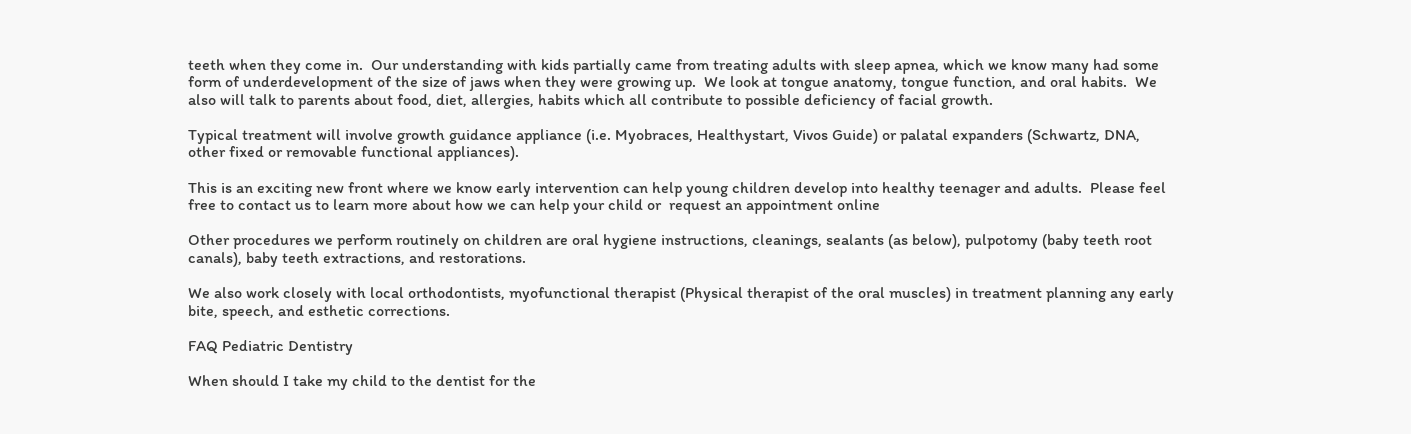teeth when they come in.  Our understanding with kids partially came from treating adults with sleep apnea, which we know many had some form of underdevelopment of the size of jaws when they were growing up.  We look at tongue anatomy, tongue function, and oral habits.  We also will talk to parents about food, diet, allergies, habits which all contribute to possible deficiency of facial growth.

Typical treatment will involve growth guidance appliance (i.e. Myobraces, Healthystart, Vivos Guide) or palatal expanders (Schwartz, DNA, other fixed or removable functional appliances).

This is an exciting new front where we know early intervention can help young children develop into healthy teenager and adults.  Please feel free to contact us to learn more about how we can help your child or  request an appointment online

Other procedures we perform routinely on children are oral hygiene instructions, cleanings, sealants (as below), pulpotomy (baby teeth root canals), baby teeth extractions, and restorations.

We also work closely with local orthodontists, myofunctional therapist (Physical therapist of the oral muscles) in treatment planning any early bite, speech, and esthetic corrections.

FAQ Pediatric Dentistry

When should I take my child to the dentist for the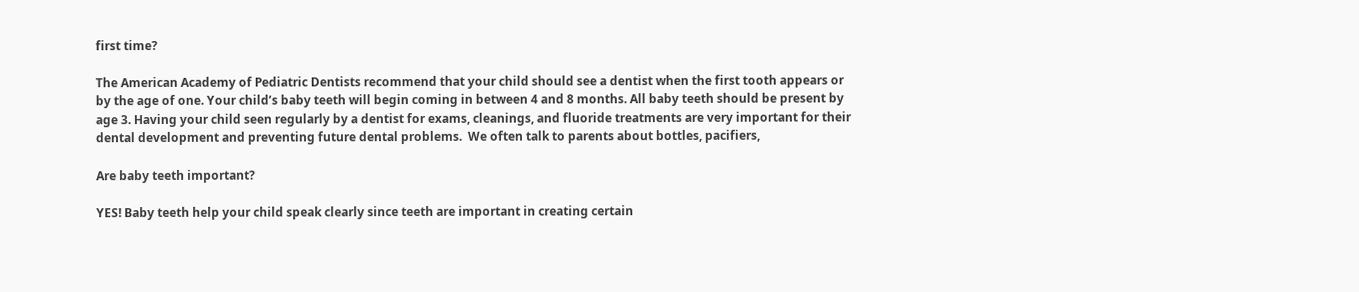first time?

The American Academy of Pediatric Dentists recommend that your child should see a dentist when the first tooth appears or by the age of one. Your child’s baby teeth will begin coming in between 4 and 8 months. All baby teeth should be present by age 3. Having your child seen regularly by a dentist for exams, cleanings, and fluoride treatments are very important for their dental development and preventing future dental problems.  We often talk to parents about bottles, pacifiers,

Are baby teeth important?

YES! Baby teeth help your child speak clearly since teeth are important in creating certain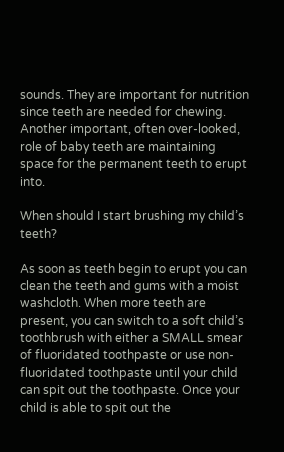sounds. They are important for nutrition since teeth are needed for chewing. Another important, often over-looked, role of baby teeth are maintaining space for the permanent teeth to erupt into.

When should I start brushing my child’s teeth?

As soon as teeth begin to erupt you can clean the teeth and gums with a moist washcloth. When more teeth are present, you can switch to a soft child’s toothbrush with either a SMALL smear of fluoridated toothpaste or use non-fluoridated toothpaste until your child can spit out the toothpaste. Once your child is able to spit out the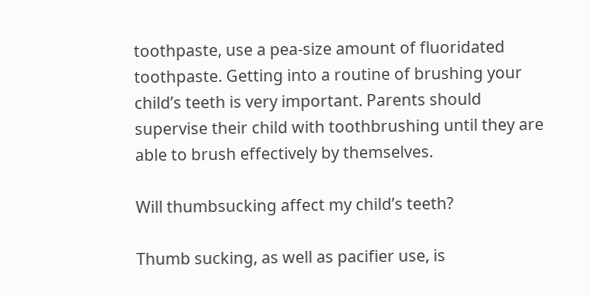toothpaste, use a pea-size amount of fluoridated toothpaste. Getting into a routine of brushing your child’s teeth is very important. Parents should supervise their child with toothbrushing until they are able to brush effectively by themselves.

Will thumbsucking affect my child’s teeth?

Thumb sucking, as well as pacifier use, is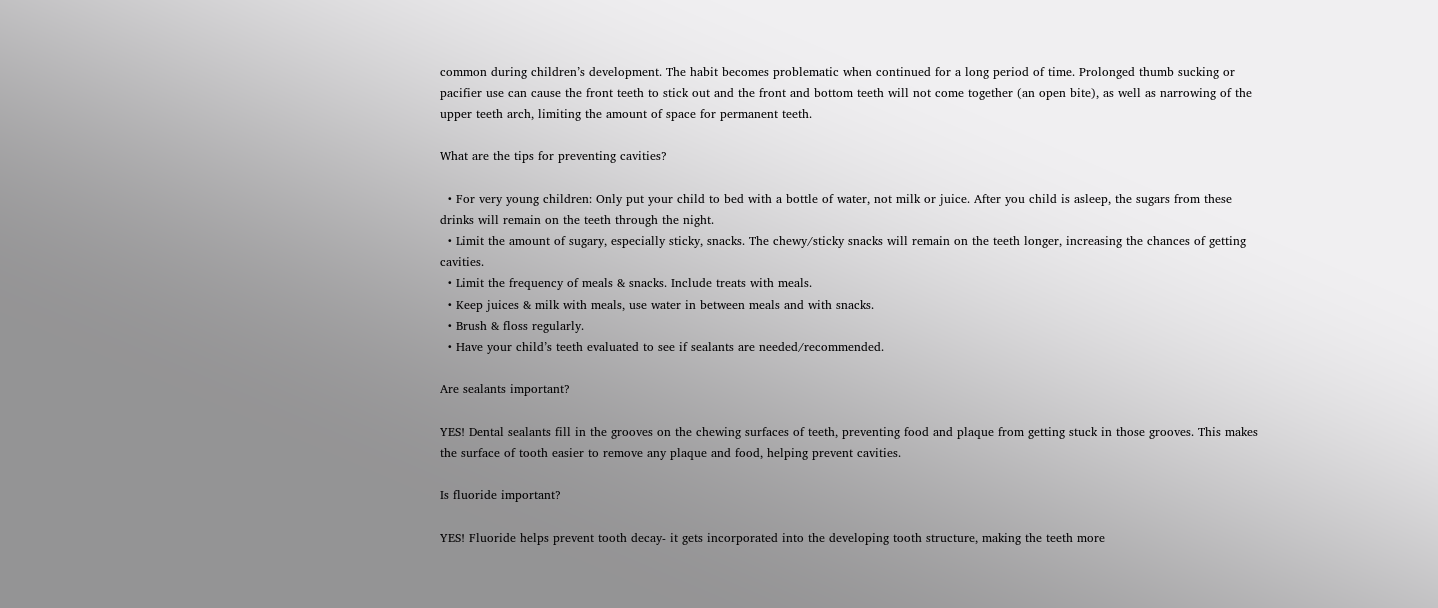common during children’s development. The habit becomes problematic when continued for a long period of time. Prolonged thumb sucking or pacifier use can cause the front teeth to stick out and the front and bottom teeth will not come together (an open bite), as well as narrowing of the upper teeth arch, limiting the amount of space for permanent teeth.

What are the tips for preventing cavities?

  • For very young children: Only put your child to bed with a bottle of water, not milk or juice. After you child is asleep, the sugars from these drinks will remain on the teeth through the night.
  • Limit the amount of sugary, especially sticky, snacks. The chewy/sticky snacks will remain on the teeth longer, increasing the chances of getting cavities.
  • Limit the frequency of meals & snacks. Include treats with meals.
  • Keep juices & milk with meals, use water in between meals and with snacks.
  • Brush & floss regularly.
  • Have your child’s teeth evaluated to see if sealants are needed/recommended.

Are sealants important?

YES! Dental sealants fill in the grooves on the chewing surfaces of teeth, preventing food and plaque from getting stuck in those grooves. This makes the surface of tooth easier to remove any plaque and food, helping prevent cavities.

Is fluoride important?

YES! Fluoride helps prevent tooth decay- it gets incorporated into the developing tooth structure, making the teeth more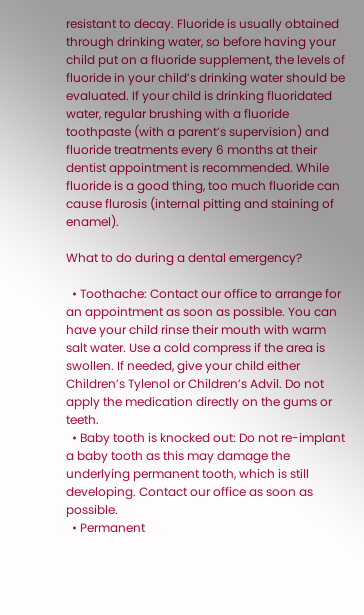resistant to decay. Fluoride is usually obtained through drinking water, so before having your child put on a fluoride supplement, the levels of fluoride in your child’s drinking water should be evaluated. If your child is drinking fluoridated water, regular brushing with a fluoride toothpaste (with a parent’s supervision) and fluoride treatments every 6 months at their dentist appointment is recommended. While fluoride is a good thing, too much fluoride can cause flurosis (internal pitting and staining of enamel).

What to do during a dental emergency?

  • Toothache: Contact our office to arrange for an appointment as soon as possible. You can have your child rinse their mouth with warm salt water. Use a cold compress if the area is swollen. If needed, give your child either Children’s Tylenol or Children’s Advil. Do not apply the medication directly on the gums or teeth.
  • Baby tooth is knocked out: Do not re-implant a baby tooth as this may damage the underlying permanent tooth, which is still developing. Contact our office as soon as possible.
  • Permanent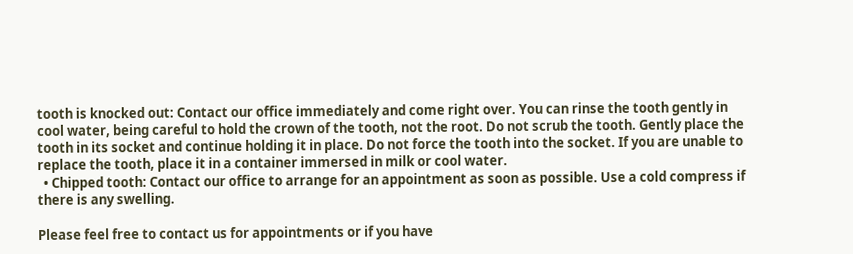tooth is knocked out: Contact our office immediately and come right over. You can rinse the tooth gently in cool water, being careful to hold the crown of the tooth, not the root. Do not scrub the tooth. Gently place the tooth in its socket and continue holding it in place. Do not force the tooth into the socket. If you are unable to replace the tooth, place it in a container immersed in milk or cool water.
  • Chipped tooth: Contact our office to arrange for an appointment as soon as possible. Use a cold compress if there is any swelling.

Please feel free to contact us for appointments or if you have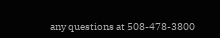any questions at 508-478-3800